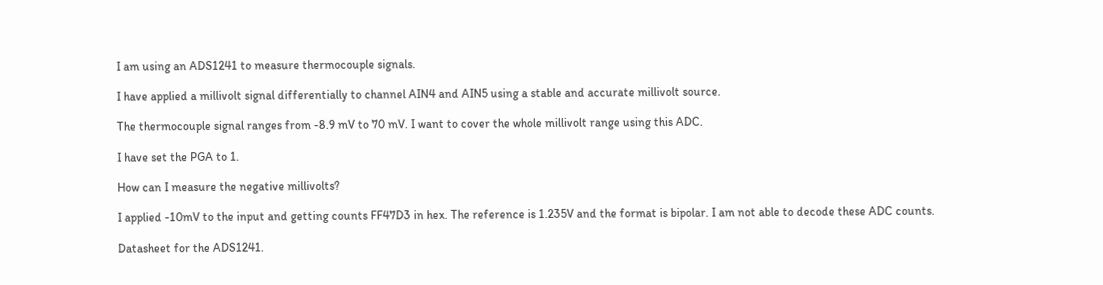I am using an ADS1241 to measure thermocouple signals.

I have applied a millivolt signal differentially to channel AIN4 and AIN5 using a stable and accurate millivolt source.

The thermocouple signal ranges from -8.9 mV to 70 mV. I want to cover the whole millivolt range using this ADC.

I have set the PGA to 1.

How can I measure the negative millivolts?

I applied -10mV to the input and getting counts FF47D3 in hex. The reference is 1.235V and the format is bipolar. I am not able to decode these ADC counts.

Datasheet for the ADS1241.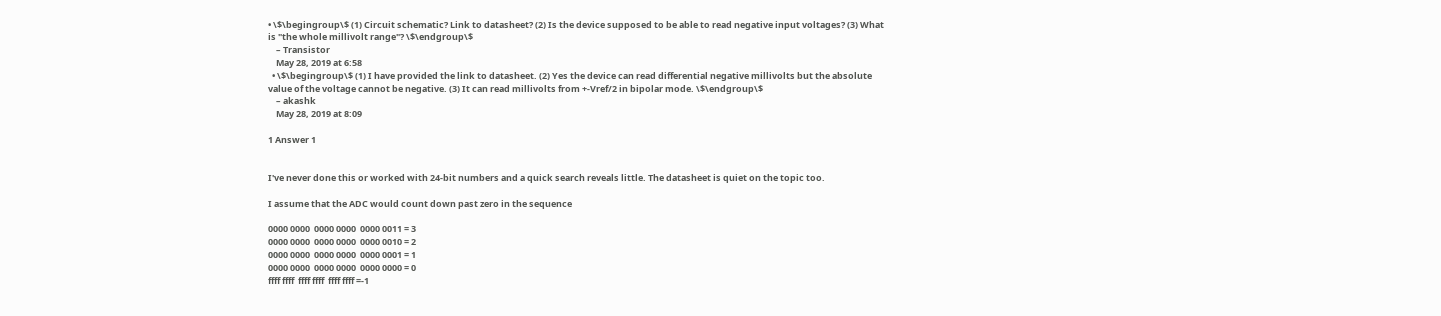• \$\begingroup\$ (1) Circuit schematic? Link to datasheet? (2) Is the device supposed to be able to read negative input voltages? (3) What is "the whole millivolt range"? \$\endgroup\$
    – Transistor
    May 28, 2019 at 6:58
  • \$\begingroup\$ (1) I have provided the link to datasheet. (2) Yes the device can read differential negative millivolts but the absolute value of the voltage cannot be negative. (3) It can read millivolts from +-Vref/2 in bipolar mode. \$\endgroup\$
    – akashk
    May 28, 2019 at 8:09

1 Answer 1


I've never done this or worked with 24-bit numbers and a quick search reveals little. The datasheet is quiet on the topic too.

I assume that the ADC would count down past zero in the sequence

0000 0000  0000 0000  0000 0011 = 3
0000 0000  0000 0000  0000 0010 = 2
0000 0000  0000 0000  0000 0001 = 1
0000 0000  0000 0000  0000 0000 = 0
ffff ffff  ffff ffff  ffff ffff =-1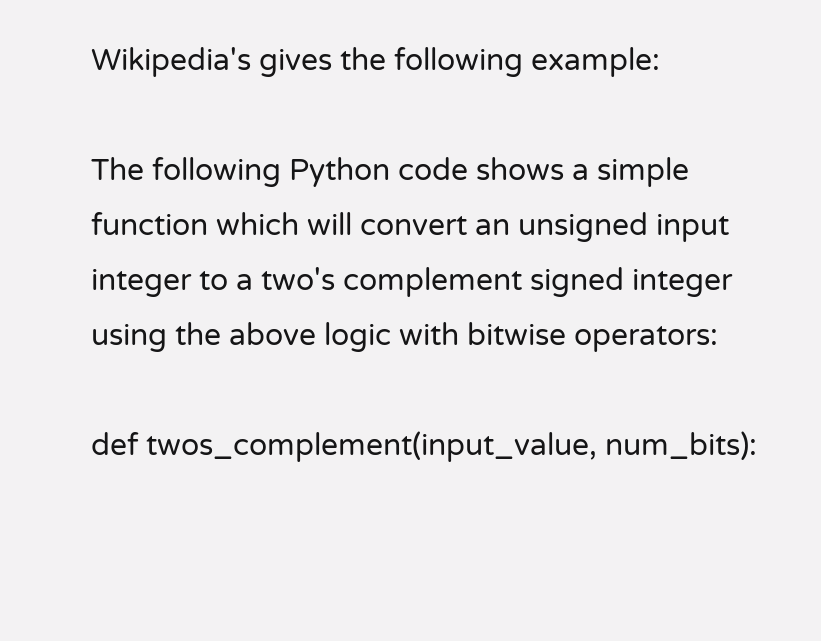Wikipedia's gives the following example:

The following Python code shows a simple function which will convert an unsigned input integer to a two's complement signed integer using the above logic with bitwise operators:

def twos_complement(input_value, num_bits):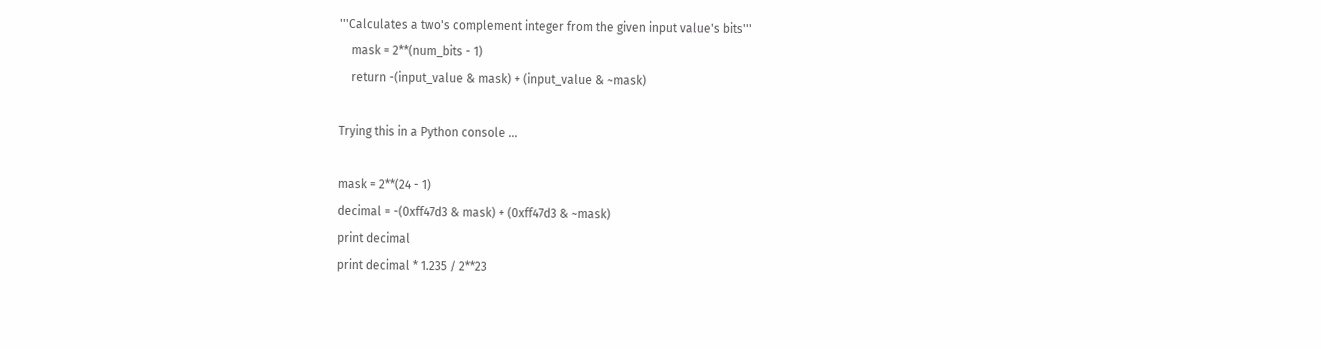'''Calculates a two's complement integer from the given input value's bits'''
    mask = 2**(num_bits - 1)
    return -(input_value & mask) + (input_value & ~mask)

Trying this in a Python console ...

mask = 2**(24 - 1)
decimal = -(0xff47d3 & mask) + (0xff47d3 & ~mask)
print decimal
print decimal * 1.235 / 2**23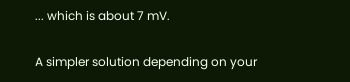... which is about 7 mV.

A simpler solution depending on your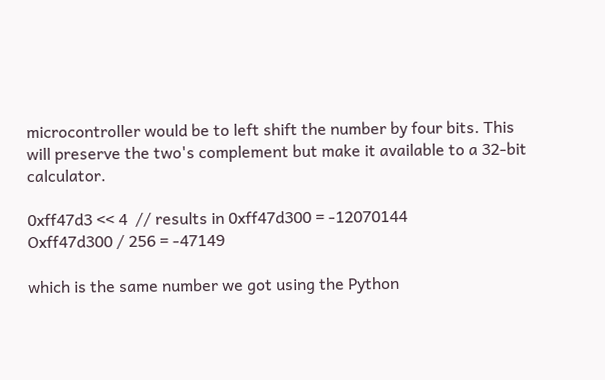microcontroller would be to left shift the number by four bits. This will preserve the two's complement but make it available to a 32-bit calculator.

0xff47d3 << 4  // results in 0xff47d300 = -12070144
Oxff47d300 / 256 = -47149

which is the same number we got using the Python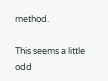method.

This seems a little odd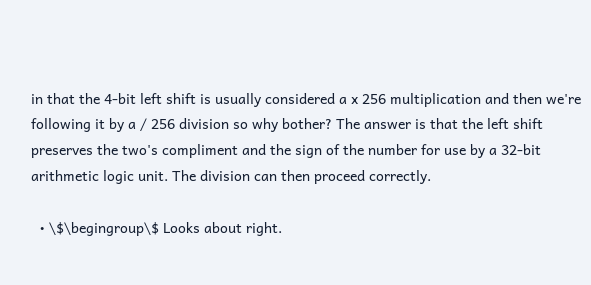in that the 4-bit left shift is usually considered a x 256 multiplication and then we're following it by a / 256 division so why bother? The answer is that the left shift preserves the two's compliment and the sign of the number for use by a 32-bit arithmetic logic unit. The division can then proceed correctly.

  • \$\begingroup\$ Looks about right.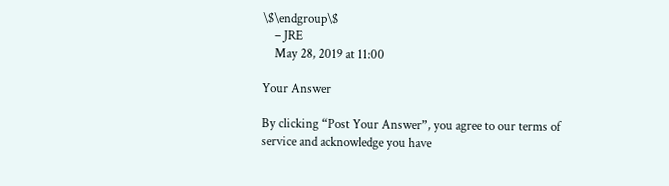\$\endgroup\$
    – JRE
    May 28, 2019 at 11:00

Your Answer

By clicking “Post Your Answer”, you agree to our terms of service and acknowledge you have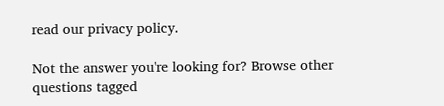read our privacy policy.

Not the answer you're looking for? Browse other questions tagged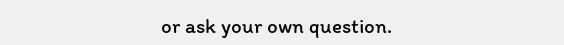or ask your own question.